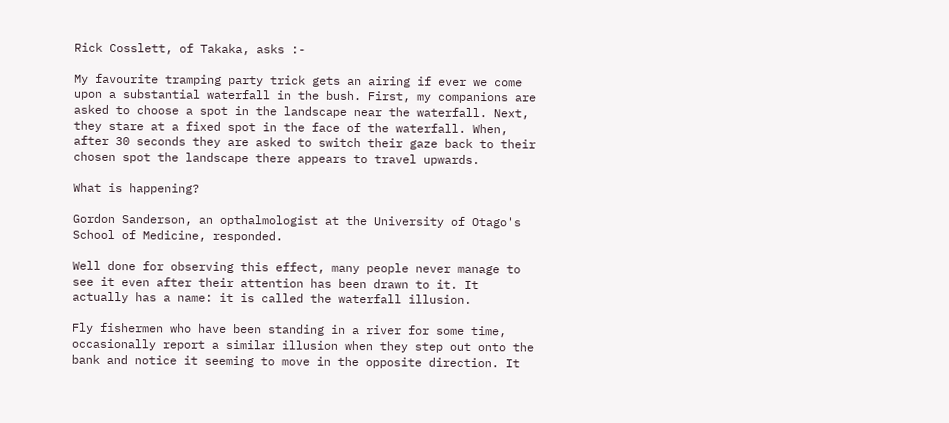Rick Cosslett, of Takaka, asks :-

My favourite tramping party trick gets an airing if ever we come upon a substantial waterfall in the bush. First, my companions are asked to choose a spot in the landscape near the waterfall. Next, they stare at a fixed spot in the face of the waterfall. When, after 30 seconds they are asked to switch their gaze back to their chosen spot the landscape there appears to travel upwards.

What is happening?

Gordon Sanderson, an opthalmologist at the University of Otago's School of Medicine, responded.

Well done for observing this effect, many people never manage to see it even after their attention has been drawn to it. It actually has a name: it is called the waterfall illusion.

Fly fishermen who have been standing in a river for some time, occasionally report a similar illusion when they step out onto the bank and notice it seeming to move in the opposite direction. It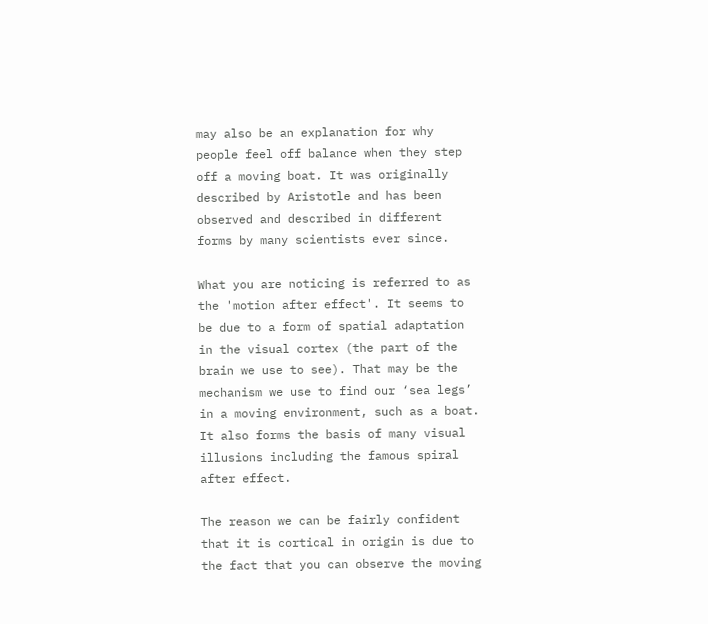may also be an explanation for why people feel off balance when they step off a moving boat. It was originally described by Aristotle and has been observed and described in different forms by many scientists ever since.

What you are noticing is referred to as the 'motion after effect'. It seems to be due to a form of spatial adaptation in the visual cortex (the part of the brain we use to see). That may be the mechanism we use to find our ‘sea legs’ in a moving environment, such as a boat. It also forms the basis of many visual illusions including the famous spiral after effect.

The reason we can be fairly confident that it is cortical in origin is due to the fact that you can observe the moving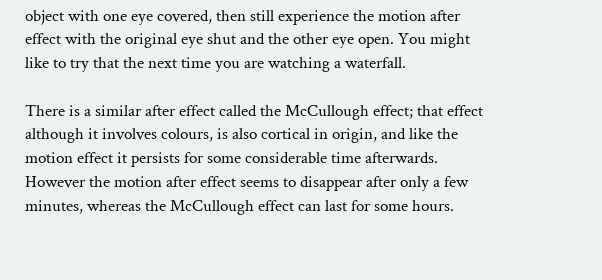object with one eye covered, then still experience the motion after effect with the original eye shut and the other eye open. You might like to try that the next time you are watching a waterfall.

There is a similar after effect called the McCullough effect; that effect although it involves colours, is also cortical in origin, and like the motion effect it persists for some considerable time afterwards. However the motion after effect seems to disappear after only a few minutes, whereas the McCullough effect can last for some hours.